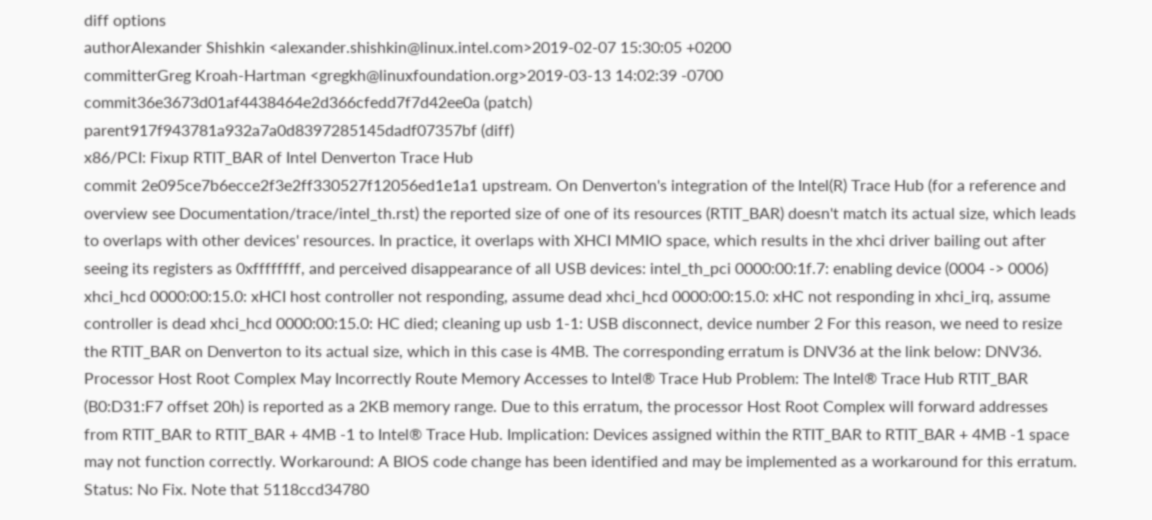diff options
authorAlexander Shishkin <alexander.shishkin@linux.intel.com>2019-02-07 15:30:05 +0200
committerGreg Kroah-Hartman <gregkh@linuxfoundation.org>2019-03-13 14:02:39 -0700
commit36e3673d01af4438464e2d366cfedd7f7d42ee0a (patch)
parent917f943781a932a7a0d8397285145dadf07357bf (diff)
x86/PCI: Fixup RTIT_BAR of Intel Denverton Trace Hub
commit 2e095ce7b6ecce2f3e2ff330527f12056ed1e1a1 upstream. On Denverton's integration of the Intel(R) Trace Hub (for a reference and overview see Documentation/trace/intel_th.rst) the reported size of one of its resources (RTIT_BAR) doesn't match its actual size, which leads to overlaps with other devices' resources. In practice, it overlaps with XHCI MMIO space, which results in the xhci driver bailing out after seeing its registers as 0xffffffff, and perceived disappearance of all USB devices: intel_th_pci 0000:00:1f.7: enabling device (0004 -> 0006) xhci_hcd 0000:00:15.0: xHCI host controller not responding, assume dead xhci_hcd 0000:00:15.0: xHC not responding in xhci_irq, assume controller is dead xhci_hcd 0000:00:15.0: HC died; cleaning up usb 1-1: USB disconnect, device number 2 For this reason, we need to resize the RTIT_BAR on Denverton to its actual size, which in this case is 4MB. The corresponding erratum is DNV36 at the link below: DNV36. Processor Host Root Complex May Incorrectly Route Memory Accesses to Intel® Trace Hub Problem: The Intel® Trace Hub RTIT_BAR (B0:D31:F7 offset 20h) is reported as a 2KB memory range. Due to this erratum, the processor Host Root Complex will forward addresses from RTIT_BAR to RTIT_BAR + 4MB -1 to Intel® Trace Hub. Implication: Devices assigned within the RTIT_BAR to RTIT_BAR + 4MB -1 space may not function correctly. Workaround: A BIOS code change has been identified and may be implemented as a workaround for this erratum. Status: No Fix. Note that 5118ccd34780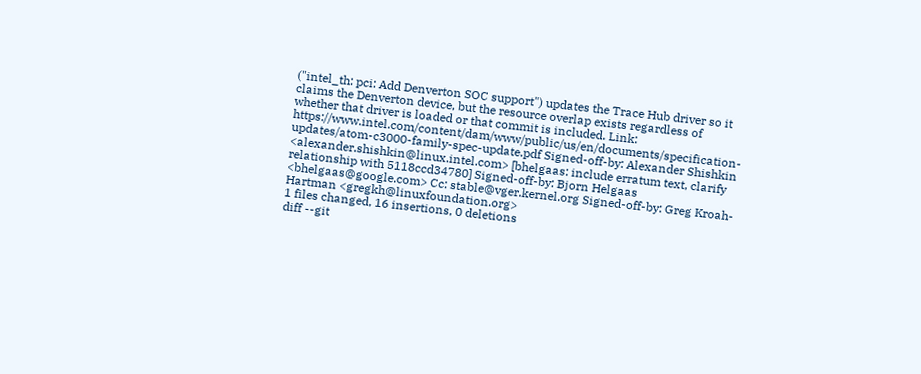("intel_th: pci: Add Denverton SOC support") updates the Trace Hub driver so it claims the Denverton device, but the resource overlap exists regardless of whether that driver is loaded or that commit is included. Link: https://www.intel.com/content/dam/www/public/us/en/documents/specification-updates/atom-c3000-family-spec-update.pdf Signed-off-by: Alexander Shishkin <alexander.shishkin@linux.intel.com> [bhelgaas: include erratum text, clarify relationship with 5118ccd34780] Signed-off-by: Bjorn Helgaas <bhelgaas@google.com> Cc: stable@vger.kernel.org Signed-off-by: Greg Kroah-Hartman <gregkh@linuxfoundation.org>
1 files changed, 16 insertions, 0 deletions
diff --git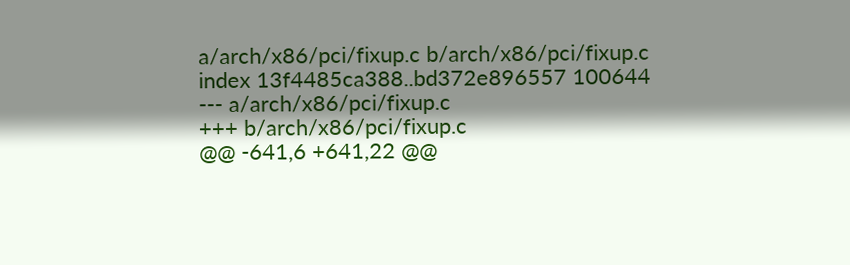a/arch/x86/pci/fixup.c b/arch/x86/pci/fixup.c
index 13f4485ca388..bd372e896557 100644
--- a/arch/x86/pci/fixup.c
+++ b/arch/x86/pci/fixup.c
@@ -641,6 +641,22 @@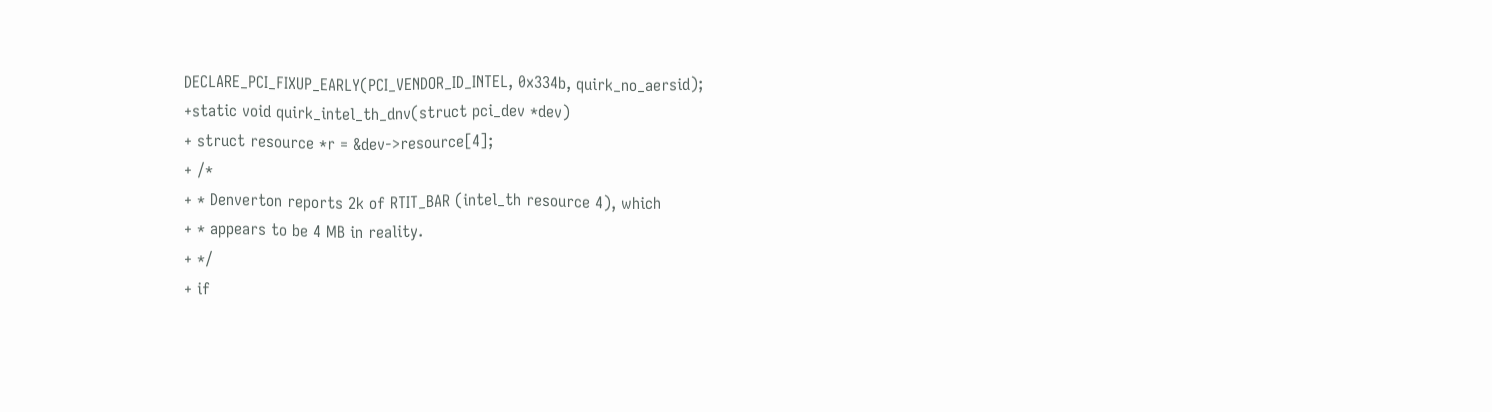DECLARE_PCI_FIXUP_EARLY(PCI_VENDOR_ID_INTEL, 0x334b, quirk_no_aersid);
+static void quirk_intel_th_dnv(struct pci_dev *dev)
+ struct resource *r = &dev->resource[4];
+ /*
+ * Denverton reports 2k of RTIT_BAR (intel_th resource 4), which
+ * appears to be 4 MB in reality.
+ */
+ if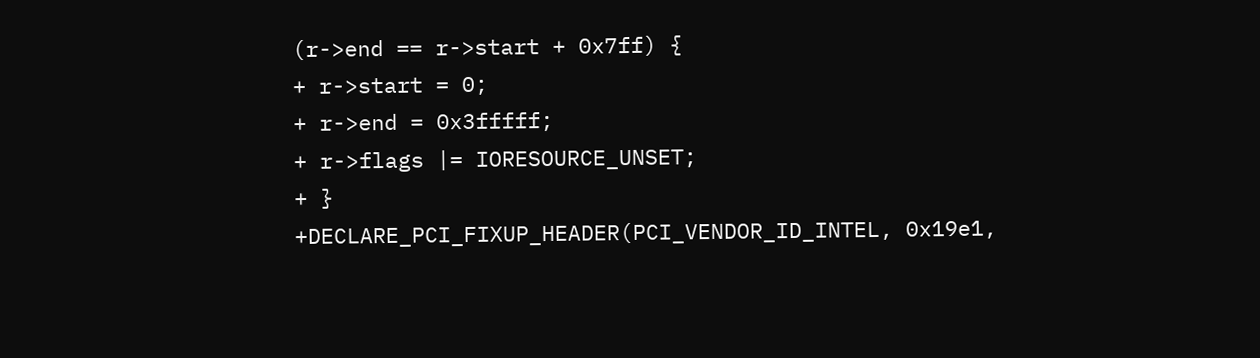(r->end == r->start + 0x7ff) {
+ r->start = 0;
+ r->end = 0x3fffff;
+ r->flags |= IORESOURCE_UNSET;
+ }
+DECLARE_PCI_FIXUP_HEADER(PCI_VENDOR_ID_INTEL, 0x19e1,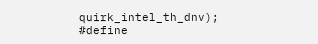quirk_intel_th_dnv);
#define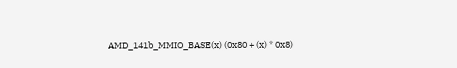AMD_141b_MMIO_BASE(x) (0x80 + (x) * 0x8)